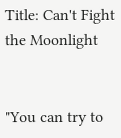Title: Can't Fight the Moonlight


"You can try to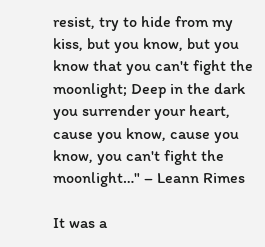resist, try to hide from my kiss, but you know, but you know that you can't fight the moonlight; Deep in the dark you surrender your heart, cause you know, cause you know, you can't fight the moonlight…" – Leann Rimes

It was a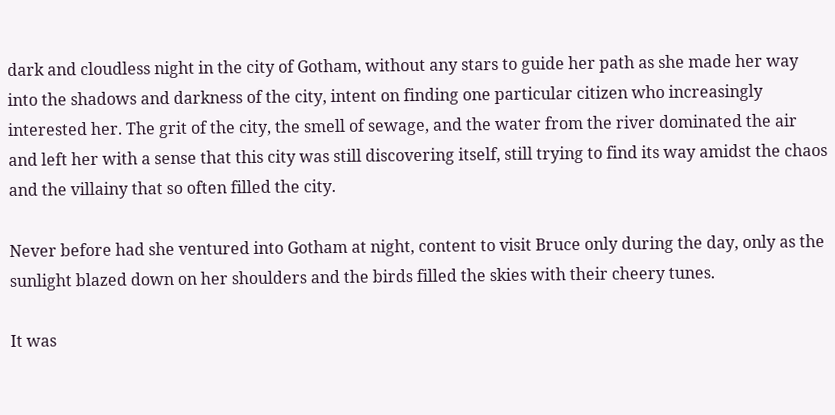dark and cloudless night in the city of Gotham, without any stars to guide her path as she made her way into the shadows and darkness of the city, intent on finding one particular citizen who increasingly interested her. The grit of the city, the smell of sewage, and the water from the river dominated the air and left her with a sense that this city was still discovering itself, still trying to find its way amidst the chaos and the villainy that so often filled the city.

Never before had she ventured into Gotham at night, content to visit Bruce only during the day, only as the sunlight blazed down on her shoulders and the birds filled the skies with their cheery tunes.

It was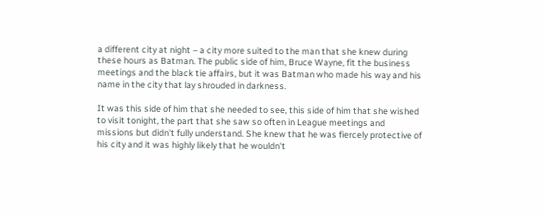a different city at night – a city more suited to the man that she knew during these hours as Batman. The public side of him, Bruce Wayne, fit the business meetings and the black tie affairs, but it was Batman who made his way and his name in the city that lay shrouded in darkness.

It was this side of him that she needed to see, this side of him that she wished to visit tonight, the part that she saw so often in League meetings and missions but didn't fully understand. She knew that he was fiercely protective of his city and it was highly likely that he wouldn't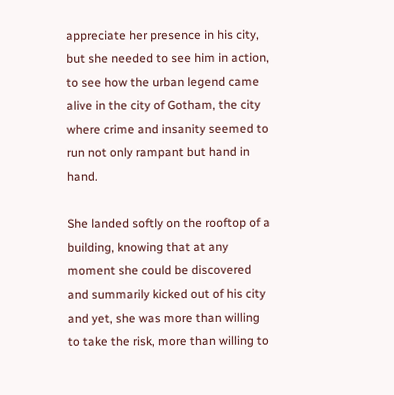appreciate her presence in his city, but she needed to see him in action, to see how the urban legend came alive in the city of Gotham, the city where crime and insanity seemed to run not only rampant but hand in hand.

She landed softly on the rooftop of a building, knowing that at any moment she could be discovered and summarily kicked out of his city and yet, she was more than willing to take the risk, more than willing to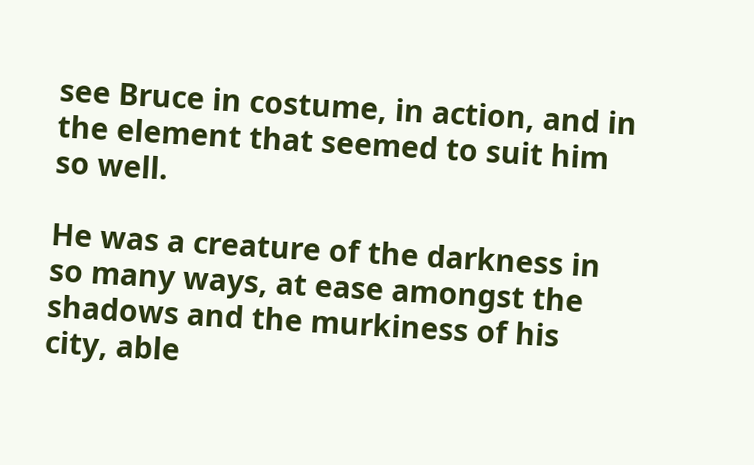see Bruce in costume, in action, and in the element that seemed to suit him so well.

He was a creature of the darkness in so many ways, at ease amongst the shadows and the murkiness of his city, able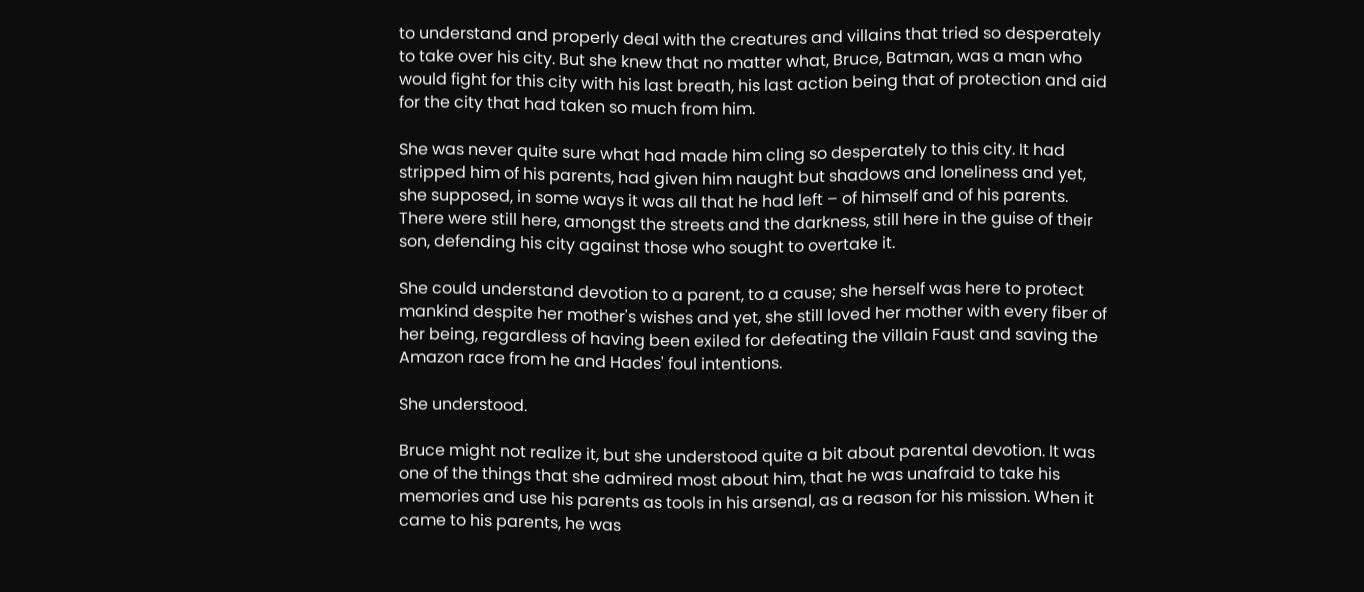to understand and properly deal with the creatures and villains that tried so desperately to take over his city. But she knew that no matter what, Bruce, Batman, was a man who would fight for this city with his last breath, his last action being that of protection and aid for the city that had taken so much from him.

She was never quite sure what had made him cling so desperately to this city. It had stripped him of his parents, had given him naught but shadows and loneliness and yet, she supposed, in some ways it was all that he had left – of himself and of his parents. There were still here, amongst the streets and the darkness, still here in the guise of their son, defending his city against those who sought to overtake it.

She could understand devotion to a parent, to a cause; she herself was here to protect mankind despite her mother's wishes and yet, she still loved her mother with every fiber of her being, regardless of having been exiled for defeating the villain Faust and saving the Amazon race from he and Hades' foul intentions.

She understood.

Bruce might not realize it, but she understood quite a bit about parental devotion. It was one of the things that she admired most about him, that he was unafraid to take his memories and use his parents as tools in his arsenal, as a reason for his mission. When it came to his parents, he was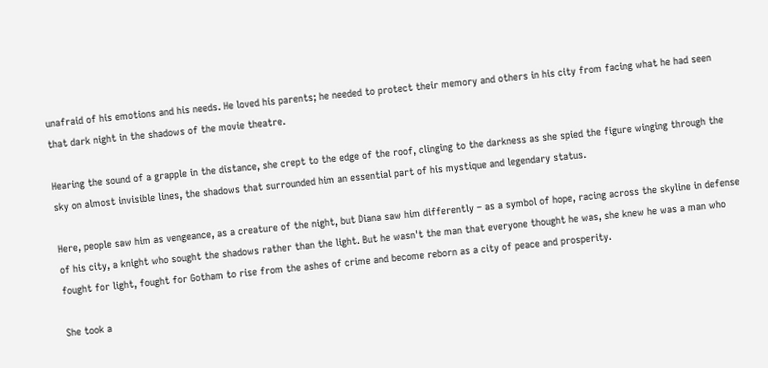unafraid of his emotions and his needs. He loved his parents; he needed to protect their memory and others in his city from facing what he had seen that dark night in the shadows of the movie theatre.

Hearing the sound of a grapple in the distance, she crept to the edge of the roof, clinging to the darkness as she spied the figure winging through the sky on almost invisible lines, the shadows that surrounded him an essential part of his mystique and legendary status.

Here, people saw him as vengeance, as a creature of the night, but Diana saw him differently – as a symbol of hope, racing across the skyline in defense of his city, a knight who sought the shadows rather than the light. But he wasn't the man that everyone thought he was, she knew he was a man who fought for light, fought for Gotham to rise from the ashes of crime and become reborn as a city of peace and prosperity.

She took a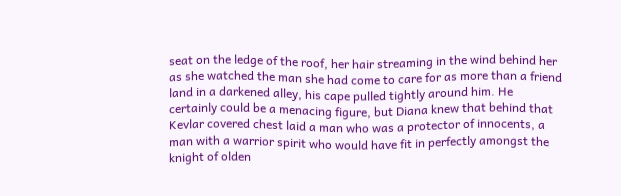seat on the ledge of the roof, her hair streaming in the wind behind her as she watched the man she had come to care for as more than a friend land in a darkened alley, his cape pulled tightly around him. He certainly could be a menacing figure, but Diana knew that behind that Kevlar covered chest laid a man who was a protector of innocents, a man with a warrior spirit who would have fit in perfectly amongst the knight of olden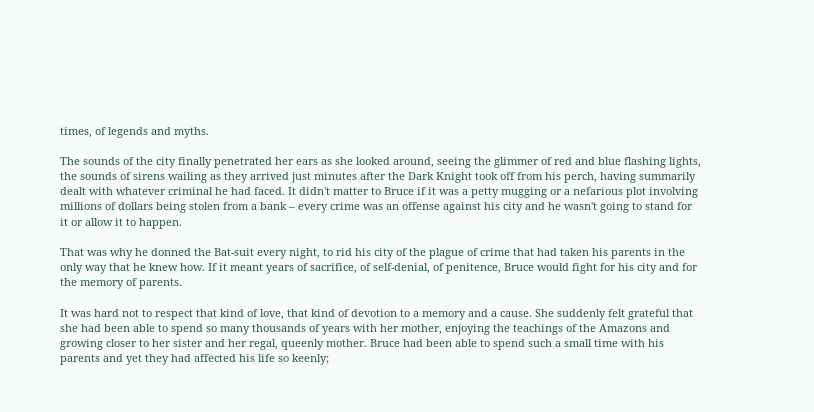times, of legends and myths.

The sounds of the city finally penetrated her ears as she looked around, seeing the glimmer of red and blue flashing lights, the sounds of sirens wailing as they arrived just minutes after the Dark Knight took off from his perch, having summarily dealt with whatever criminal he had faced. It didn't matter to Bruce if it was a petty mugging or a nefarious plot involving millions of dollars being stolen from a bank – every crime was an offense against his city and he wasn't going to stand for it or allow it to happen.

That was why he donned the Bat-suit every night, to rid his city of the plague of crime that had taken his parents in the only way that he knew how. If it meant years of sacrifice, of self-denial, of penitence, Bruce would fight for his city and for the memory of parents.

It was hard not to respect that kind of love, that kind of devotion to a memory and a cause. She suddenly felt grateful that she had been able to spend so many thousands of years with her mother, enjoying the teachings of the Amazons and growing closer to her sister and her regal, queenly mother. Bruce had been able to spend such a small time with his parents and yet they had affected his life so keenly;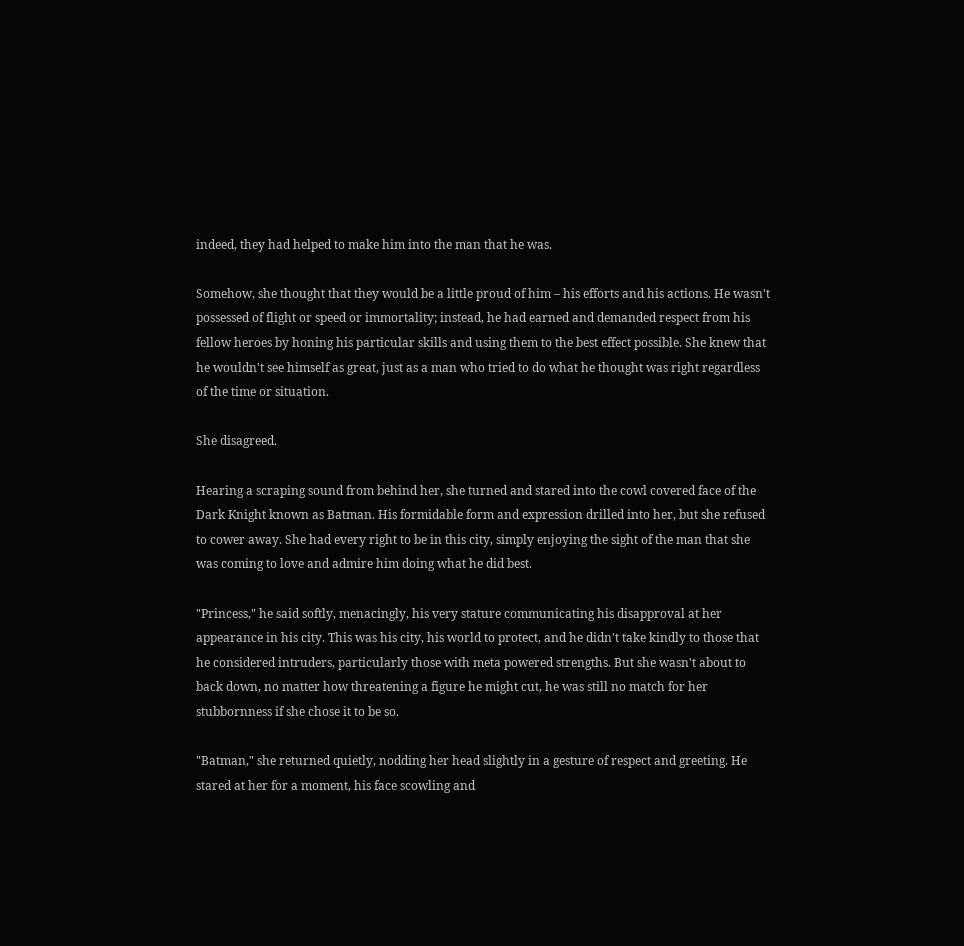indeed, they had helped to make him into the man that he was.

Somehow, she thought that they would be a little proud of him – his efforts and his actions. He wasn't possessed of flight or speed or immortality; instead, he had earned and demanded respect from his fellow heroes by honing his particular skills and using them to the best effect possible. She knew that he wouldn't see himself as great, just as a man who tried to do what he thought was right regardless of the time or situation.

She disagreed.

Hearing a scraping sound from behind her, she turned and stared into the cowl covered face of the Dark Knight known as Batman. His formidable form and expression drilled into her, but she refused to cower away. She had every right to be in this city, simply enjoying the sight of the man that she was coming to love and admire him doing what he did best.

"Princess," he said softly, menacingly, his very stature communicating his disapproval at her appearance in his city. This was his city, his world to protect, and he didn't take kindly to those that he considered intruders, particularly those with meta powered strengths. But she wasn't about to back down, no matter how threatening a figure he might cut, he was still no match for her stubbornness if she chose it to be so.

"Batman," she returned quietly, nodding her head slightly in a gesture of respect and greeting. He stared at her for a moment, his face scowling and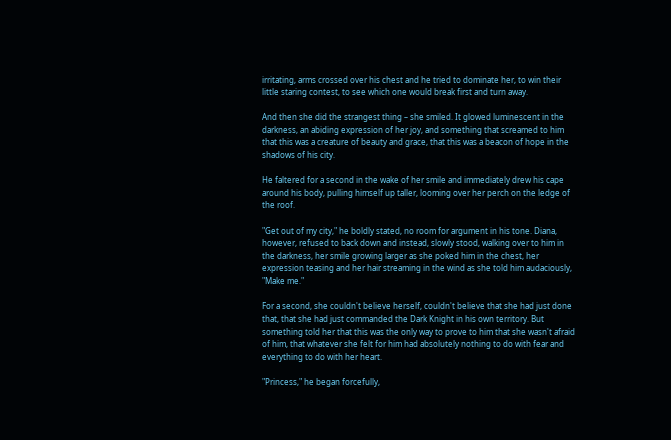irritating, arms crossed over his chest and he tried to dominate her, to win their little staring contest, to see which one would break first and turn away.

And then she did the strangest thing – she smiled. It glowed luminescent in the darkness, an abiding expression of her joy, and something that screamed to him that this was a creature of beauty and grace, that this was a beacon of hope in the shadows of his city.

He faltered for a second in the wake of her smile and immediately drew his cape around his body, pulling himself up taller, looming over her perch on the ledge of the roof.

"Get out of my city," he boldly stated, no room for argument in his tone. Diana, however, refused to back down and instead, slowly stood, walking over to him in the darkness, her smile growing larger as she poked him in the chest, her expression teasing and her hair streaming in the wind as she told him audaciously, "Make me."

For a second, she couldn't believe herself, couldn't believe that she had just done that, that she had just commanded the Dark Knight in his own territory. But something told her that this was the only way to prove to him that she wasn't afraid of him, that whatever she felt for him had absolutely nothing to do with fear and everything to do with her heart.

"Princess," he began forcefully,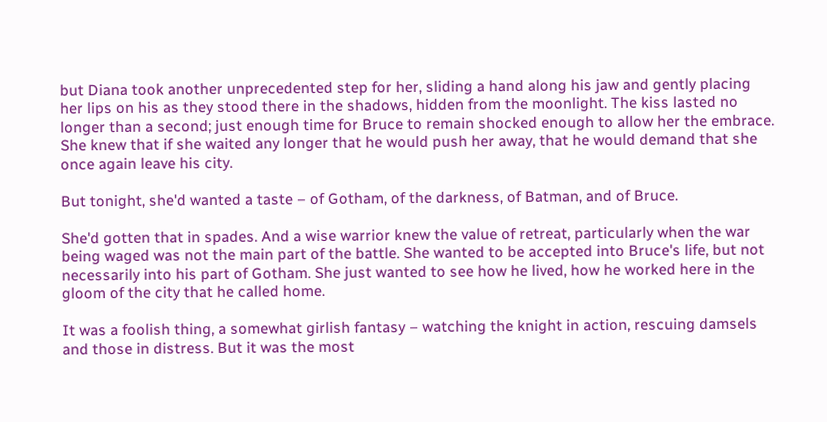but Diana took another unprecedented step for her, sliding a hand along his jaw and gently placing her lips on his as they stood there in the shadows, hidden from the moonlight. The kiss lasted no longer than a second; just enough time for Bruce to remain shocked enough to allow her the embrace. She knew that if she waited any longer that he would push her away, that he would demand that she once again leave his city.

But tonight, she'd wanted a taste – of Gotham, of the darkness, of Batman, and of Bruce.

She'd gotten that in spades. And a wise warrior knew the value of retreat, particularly when the war being waged was not the main part of the battle. She wanted to be accepted into Bruce's life, but not necessarily into his part of Gotham. She just wanted to see how he lived, how he worked here in the gloom of the city that he called home.

It was a foolish thing, a somewhat girlish fantasy – watching the knight in action, rescuing damsels and those in distress. But it was the most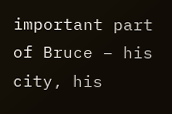important part of Bruce – his city, his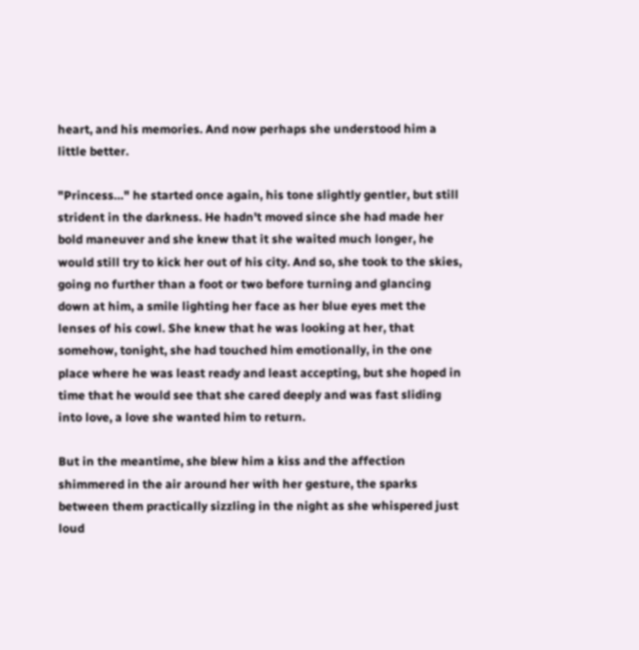heart, and his memories. And now perhaps she understood him a little better.

"Princess…" he started once again, his tone slightly gentler, but still strident in the darkness. He hadn't moved since she had made her bold maneuver and she knew that it she waited much longer, he would still try to kick her out of his city. And so, she took to the skies, going no further than a foot or two before turning and glancing down at him, a smile lighting her face as her blue eyes met the lenses of his cowl. She knew that he was looking at her, that somehow, tonight, she had touched him emotionally, in the one place where he was least ready and least accepting, but she hoped in time that he would see that she cared deeply and was fast sliding into love, a love she wanted him to return.

But in the meantime, she blew him a kiss and the affection shimmered in the air around her with her gesture, the sparks between them practically sizzling in the night as she whispered just loud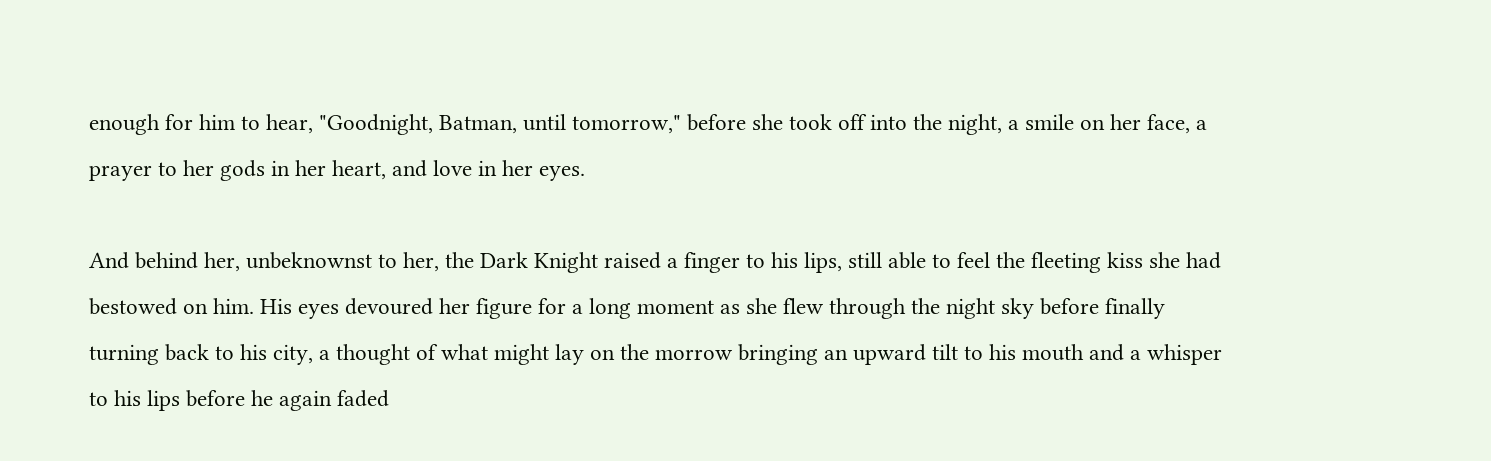enough for him to hear, "Goodnight, Batman, until tomorrow," before she took off into the night, a smile on her face, a prayer to her gods in her heart, and love in her eyes.

And behind her, unbeknownst to her, the Dark Knight raised a finger to his lips, still able to feel the fleeting kiss she had bestowed on him. His eyes devoured her figure for a long moment as she flew through the night sky before finally turning back to his city, a thought of what might lay on the morrow bringing an upward tilt to his mouth and a whisper to his lips before he again faded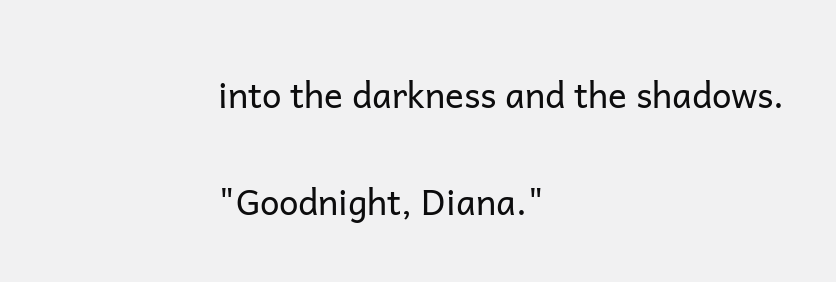into the darkness and the shadows.

"Goodnight, Diana."